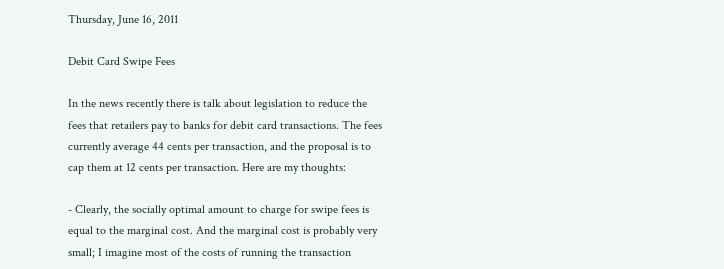Thursday, June 16, 2011

Debit Card Swipe Fees

In the news recently there is talk about legislation to reduce the fees that retailers pay to banks for debit card transactions. The fees currently average 44 cents per transaction, and the proposal is to cap them at 12 cents per transaction. Here are my thoughts:

- Clearly, the socially optimal amount to charge for swipe fees is equal to the marginal cost. And the marginal cost is probably very small; I imagine most of the costs of running the transaction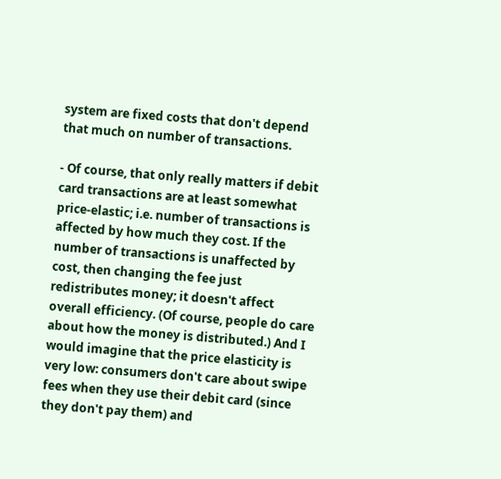system are fixed costs that don't depend that much on number of transactions.

- Of course, that only really matters if debit card transactions are at least somewhat price-elastic; i.e. number of transactions is affected by how much they cost. If the number of transactions is unaffected by cost, then changing the fee just redistributes money; it doesn't affect overall efficiency. (Of course, people do care about how the money is distributed.) And I would imagine that the price elasticity is very low: consumers don't care about swipe fees when they use their debit card (since they don't pay them) and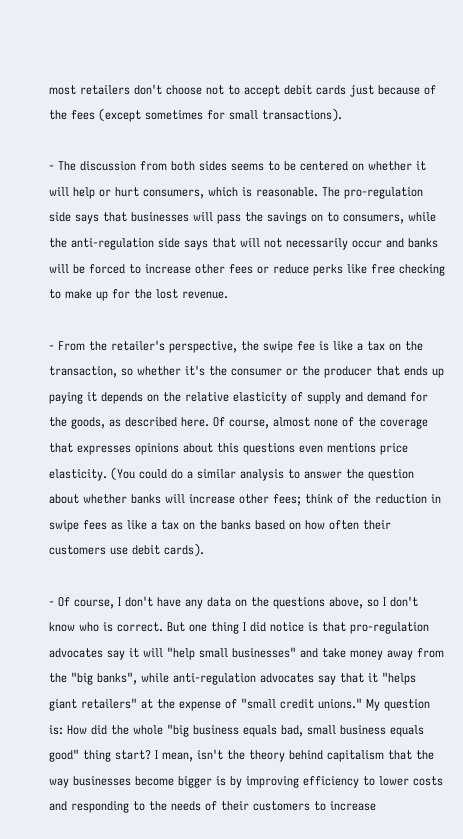most retailers don't choose not to accept debit cards just because of the fees (except sometimes for small transactions).

- The discussion from both sides seems to be centered on whether it will help or hurt consumers, which is reasonable. The pro-regulation side says that businesses will pass the savings on to consumers, while the anti-regulation side says that will not necessarily occur and banks will be forced to increase other fees or reduce perks like free checking to make up for the lost revenue.

- From the retailer's perspective, the swipe fee is like a tax on the transaction, so whether it's the consumer or the producer that ends up paying it depends on the relative elasticity of supply and demand for the goods, as described here. Of course, almost none of the coverage that expresses opinions about this questions even mentions price elasticity. (You could do a similar analysis to answer the question about whether banks will increase other fees; think of the reduction in swipe fees as like a tax on the banks based on how often their customers use debit cards).

- Of course, I don't have any data on the questions above, so I don't know who is correct. But one thing I did notice is that pro-regulation advocates say it will "help small businesses" and take money away from the "big banks", while anti-regulation advocates say that it "helps giant retailers" at the expense of "small credit unions." My question is: How did the whole "big business equals bad, small business equals good" thing start? I mean, isn't the theory behind capitalism that the way businesses become bigger is by improving efficiency to lower costs and responding to the needs of their customers to increase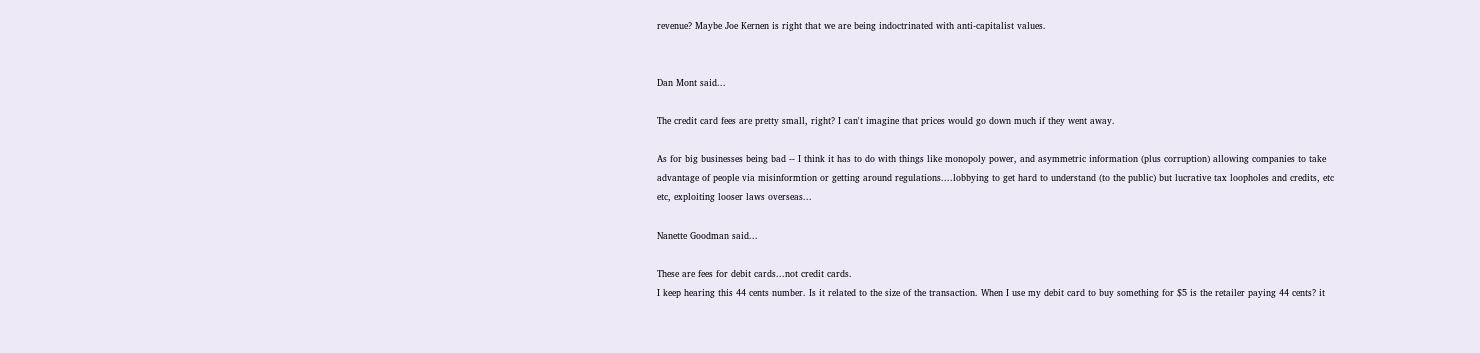revenue? Maybe Joe Kernen is right that we are being indoctrinated with anti-capitalist values.


Dan Mont said...

The credit card fees are pretty small, right? I can't imagine that prices would go down much if they went away.

As for big businesses being bad -- I think it has to do with things like monopoly power, and asymmetric information (plus corruption) allowing companies to take advantage of people via misinformtion or getting around regulations....lobbying to get hard to understand (to the public) but lucrative tax loopholes and credits, etc etc, exploiting looser laws overseas...

Nanette Goodman said...

These are fees for debit cards...not credit cards.
I keep hearing this 44 cents number. Is it related to the size of the transaction. When I use my debit card to buy something for $5 is the retailer paying 44 cents? it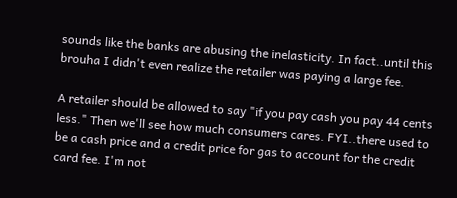sounds like the banks are abusing the inelasticity. In fact..until this brouha I didn't even realize the retailer was paying a large fee.

A retailer should be allowed to say "if you pay cash you pay 44 cents less." Then we'll see how much consumers cares. FYI..there used to be a cash price and a credit price for gas to account for the credit card fee. I'm not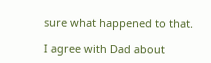sure what happened to that.

I agree with Dad about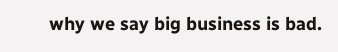why we say big business is bad.